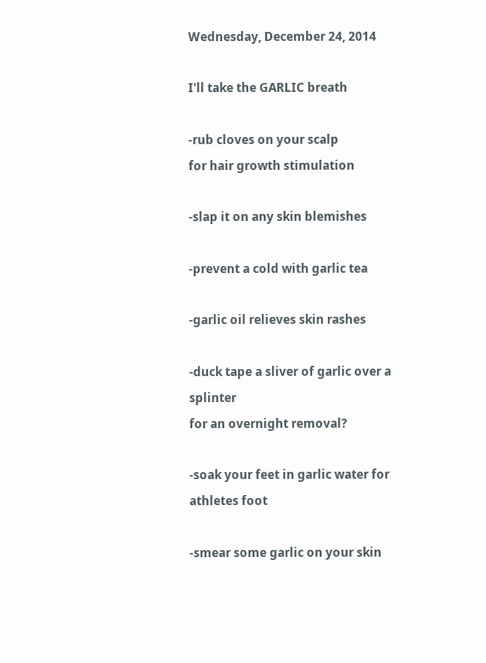Wednesday, December 24, 2014

I'll take the GARLIC breath

-rub cloves on your scalp
for hair growth stimulation

-slap it on any skin blemishes

-prevent a cold with garlic tea

-garlic oil relieves skin rashes

-duck tape a sliver of garlic over a splinter
for an overnight removal?

-soak your feet in garlic water for athletes foot

-smear some garlic on your skin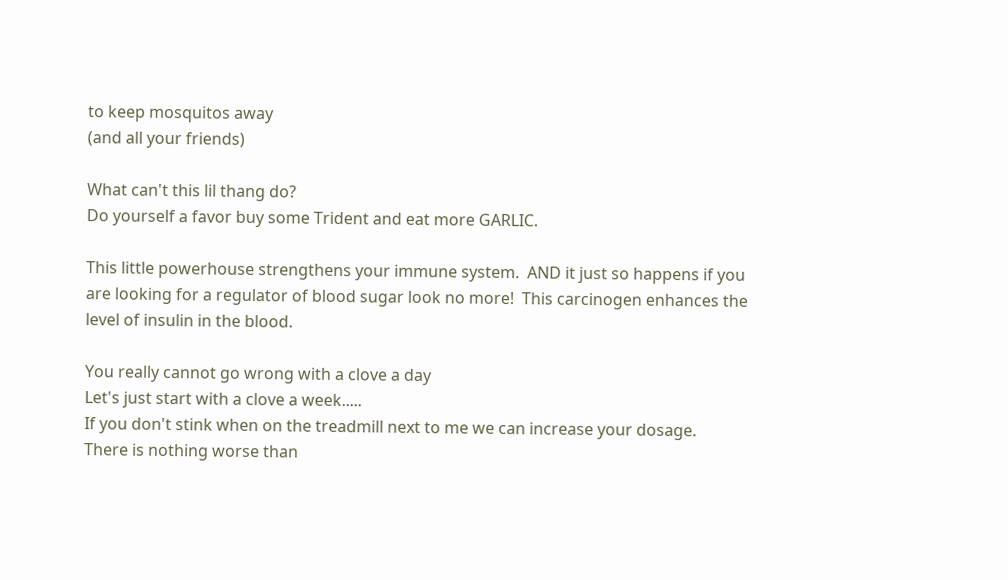to keep mosquitos away
(and all your friends)

What can't this lil thang do?
Do yourself a favor buy some Trident and eat more GARLIC.

This little powerhouse strengthens your immune system.  AND it just so happens if you are looking for a regulator of blood sugar look no more!  This carcinogen enhances the level of insulin in the blood.

You really cannot go wrong with a clove a day
Let's just start with a clove a week.....
If you don't stink when on the treadmill next to me we can increase your dosage.
There is nothing worse than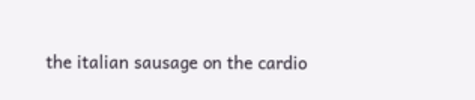the italian sausage on the cardio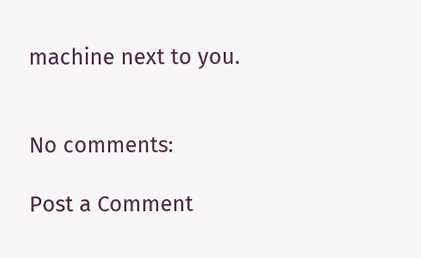machine next to you.


No comments:

Post a Comment